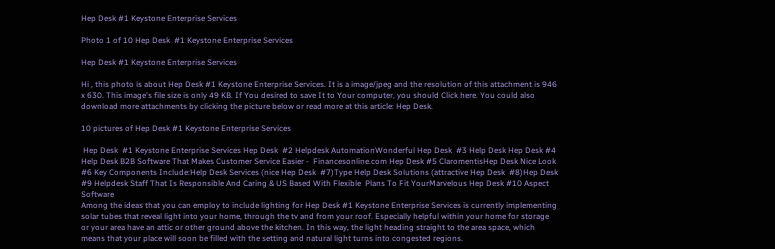Hep Desk #1 Keystone Enterprise Services

Photo 1 of 10 Hep Desk  #1 Keystone Enterprise Services

Hep Desk #1 Keystone Enterprise Services

Hi , this photo is about Hep Desk #1 Keystone Enterprise Services. It is a image/jpeg and the resolution of this attachment is 946 x 630. This image's file size is only 49 KB. If You desired to save It to Your computer, you should Click here. You could also download more attachments by clicking the picture below or read more at this article: Hep Desk.

10 pictures of Hep Desk #1 Keystone Enterprise Services

 Hep Desk  #1 Keystone Enterprise Services Hep Desk  #2 Helpdesk AutomationWonderful Hep Desk  #3 Help Desk Hep Desk #4 Help Desk B2B Software That Makes Customer Service Easier -  Financesonline.com Hep Desk #5 ClaromentisHep Desk Nice Look #6 Key Components Include:Help Desk Services (nice Hep Desk  #7)Type Help Desk Solutions (attractive Hep Desk  #8)Hep Desk  #9 Helpdesk Staff That Is Responsible And Caring & US Based With Flexible  Plans To Fit YourMarvelous Hep Desk #10 Aspect Software
Among the ideas that you can employ to include lighting for Hep Desk #1 Keystone Enterprise Services is currently implementing solar tubes that reveal light into your home, through the tv and from your roof. Especially helpful within your home for storage or your area have an attic or other ground above the kitchen. In this way, the light heading straight to the area space, which means that your place will soon be filled with the setting and natural light turns into congested regions.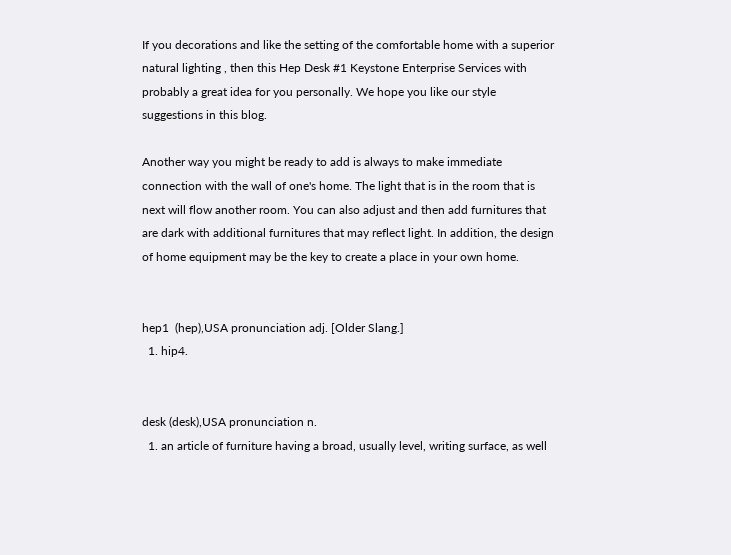If you decorations and like the setting of the comfortable home with a superior natural lighting , then this Hep Desk #1 Keystone Enterprise Services with probably a great idea for you personally. We hope you like our style suggestions in this blog.

Another way you might be ready to add is always to make immediate connection with the wall of one's home. The light that is in the room that is next will flow another room. You can also adjust and then add furnitures that are dark with additional furnitures that may reflect light. In addition, the design of home equipment may be the key to create a place in your own home.


hep1  (hep),USA pronunciation adj. [Older Slang.]
  1. hip4.


desk (desk),USA pronunciation n.
  1. an article of furniture having a broad, usually level, writing surface, as well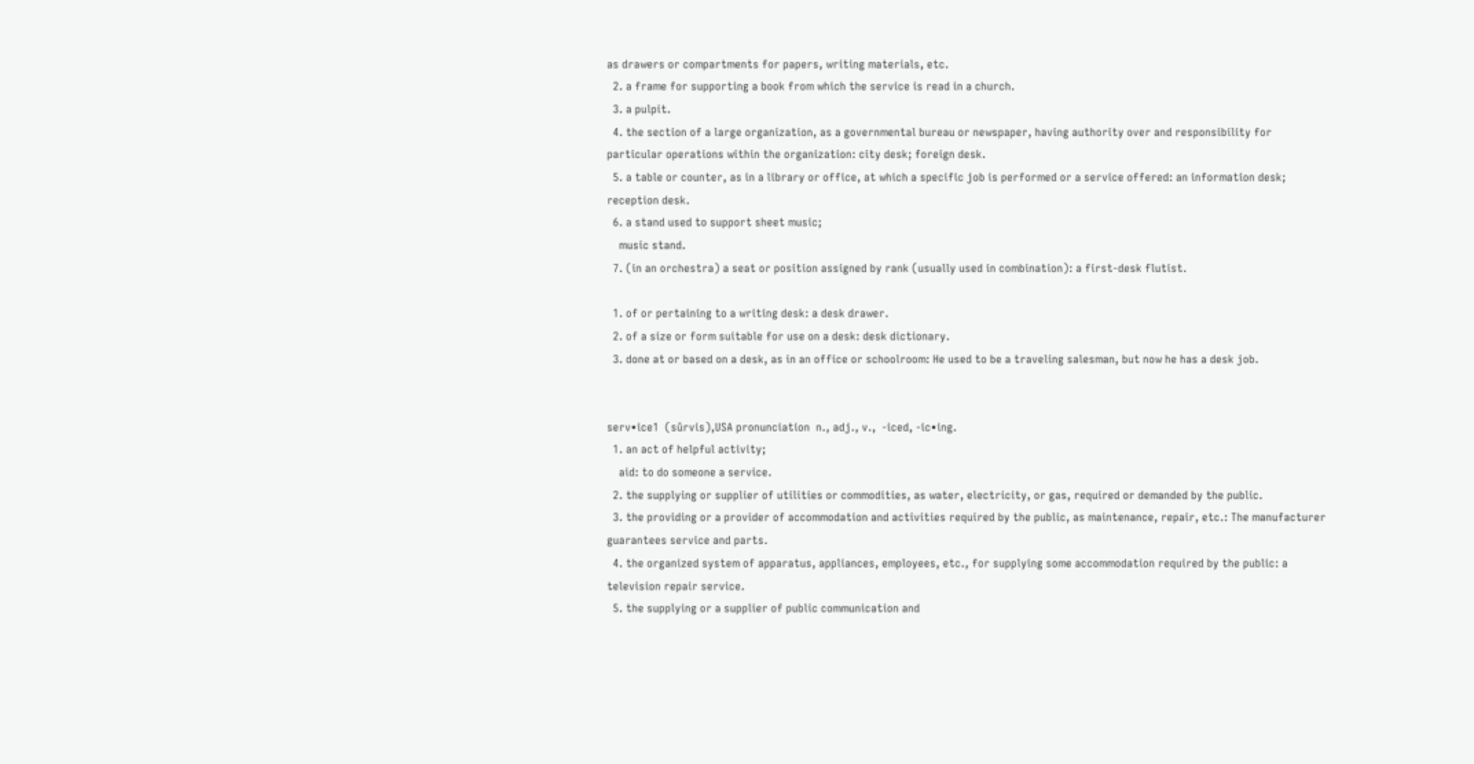as drawers or compartments for papers, writing materials, etc.
  2. a frame for supporting a book from which the service is read in a church.
  3. a pulpit.
  4. the section of a large organization, as a governmental bureau or newspaper, having authority over and responsibility for particular operations within the organization: city desk; foreign desk.
  5. a table or counter, as in a library or office, at which a specific job is performed or a service offered: an information desk; reception desk.
  6. a stand used to support sheet music;
    music stand.
  7. (in an orchestra) a seat or position assigned by rank (usually used in combination): a first-desk flutist.

  1. of or pertaining to a writing desk: a desk drawer.
  2. of a size or form suitable for use on a desk: desk dictionary.
  3. done at or based on a desk, as in an office or schoolroom: He used to be a traveling salesman, but now he has a desk job.


serv•ice1  (sûrvis),USA pronunciation  n., adj., v.,  -iced, -ic•ing.
  1. an act of helpful activity;
    aid: to do someone a service.
  2. the supplying or supplier of utilities or commodities, as water, electricity, or gas, required or demanded by the public.
  3. the providing or a provider of accommodation and activities required by the public, as maintenance, repair, etc.: The manufacturer guarantees service and parts.
  4. the organized system of apparatus, appliances, employees, etc., for supplying some accommodation required by the public: a television repair service.
  5. the supplying or a supplier of public communication and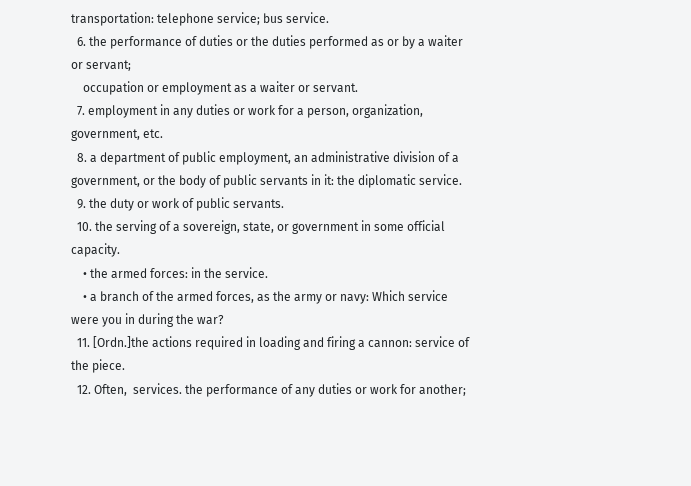transportation: telephone service; bus service.
  6. the performance of duties or the duties performed as or by a waiter or servant;
    occupation or employment as a waiter or servant.
  7. employment in any duties or work for a person, organization, government, etc.
  8. a department of public employment, an administrative division of a government, or the body of public servants in it: the diplomatic service.
  9. the duty or work of public servants.
  10. the serving of a sovereign, state, or government in some official capacity.
    • the armed forces: in the service.
    • a branch of the armed forces, as the army or navy: Which service were you in during the war?
  11. [Ordn.]the actions required in loading and firing a cannon: service of the piece.
  12. Often,  services. the performance of any duties or work for another;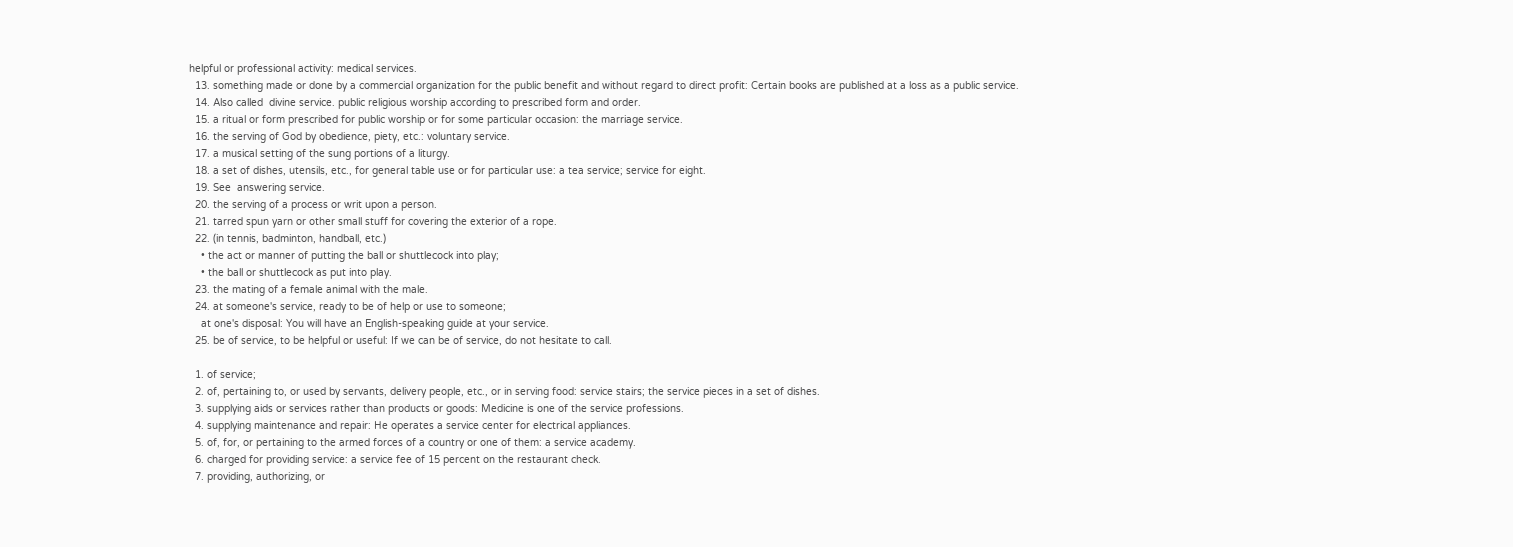helpful or professional activity: medical services.
  13. something made or done by a commercial organization for the public benefit and without regard to direct profit: Certain books are published at a loss as a public service.
  14. Also called  divine service. public religious worship according to prescribed form and order.
  15. a ritual or form prescribed for public worship or for some particular occasion: the marriage service.
  16. the serving of God by obedience, piety, etc.: voluntary service.
  17. a musical setting of the sung portions of a liturgy.
  18. a set of dishes, utensils, etc., for general table use or for particular use: a tea service; service for eight.
  19. See  answering service.
  20. the serving of a process or writ upon a person.
  21. tarred spun yarn or other small stuff for covering the exterior of a rope.
  22. (in tennis, badminton, handball, etc.)
    • the act or manner of putting the ball or shuttlecock into play;
    • the ball or shuttlecock as put into play.
  23. the mating of a female animal with the male.
  24. at someone's service, ready to be of help or use to someone;
    at one's disposal: You will have an English-speaking guide at your service.
  25. be of service, to be helpful or useful: If we can be of service, do not hesitate to call.

  1. of service;
  2. of, pertaining to, or used by servants, delivery people, etc., or in serving food: service stairs; the service pieces in a set of dishes.
  3. supplying aids or services rather than products or goods: Medicine is one of the service professions.
  4. supplying maintenance and repair: He operates a service center for electrical appliances.
  5. of, for, or pertaining to the armed forces of a country or one of them: a service academy.
  6. charged for providing service: a service fee of 15 percent on the restaurant check.
  7. providing, authorizing, or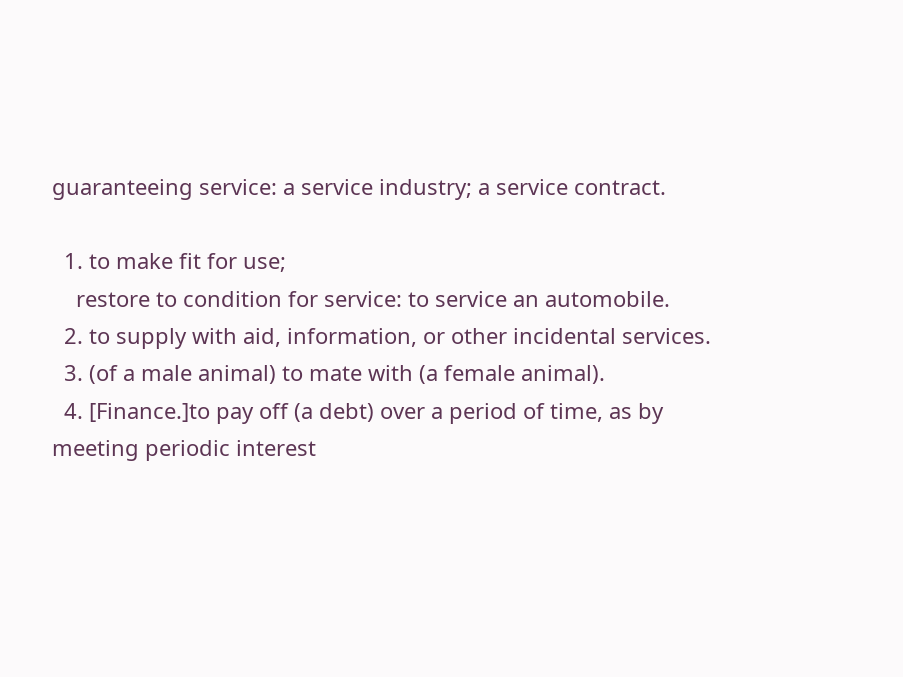guaranteeing service: a service industry; a service contract.

  1. to make fit for use;
    restore to condition for service: to service an automobile.
  2. to supply with aid, information, or other incidental services.
  3. (of a male animal) to mate with (a female animal).
  4. [Finance.]to pay off (a debt) over a period of time, as by meeting periodic interest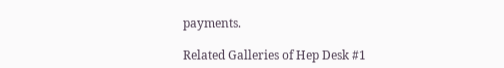payments.

Related Galleries of Hep Desk #1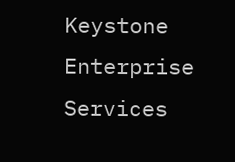Keystone Enterprise Services